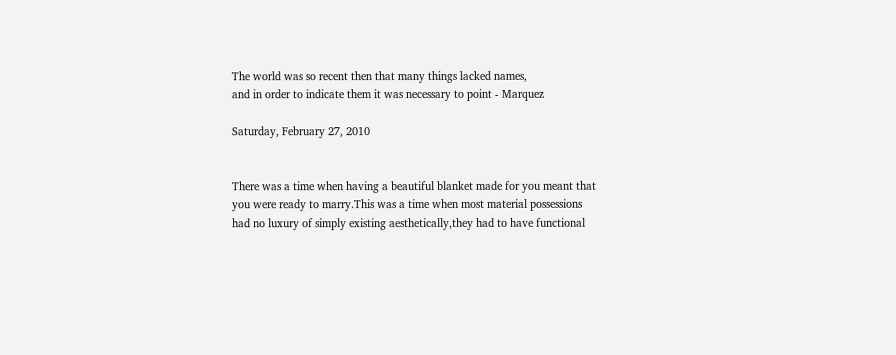The world was so recent then that many things lacked names,
and in order to indicate them it was necessary to point - Marquez

Saturday, February 27, 2010


There was a time when having a beautiful blanket made for you meant that you were ready to marry.This was a time when most material possessions had no luxury of simply existing aesthetically,they had to have functional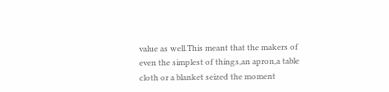value as well.This meant that the makers of even the simplest of things,an apron,a table cloth or a blanket seized the moment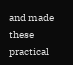and made these practical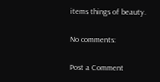items things of beauty.

No comments:

Post a Comment